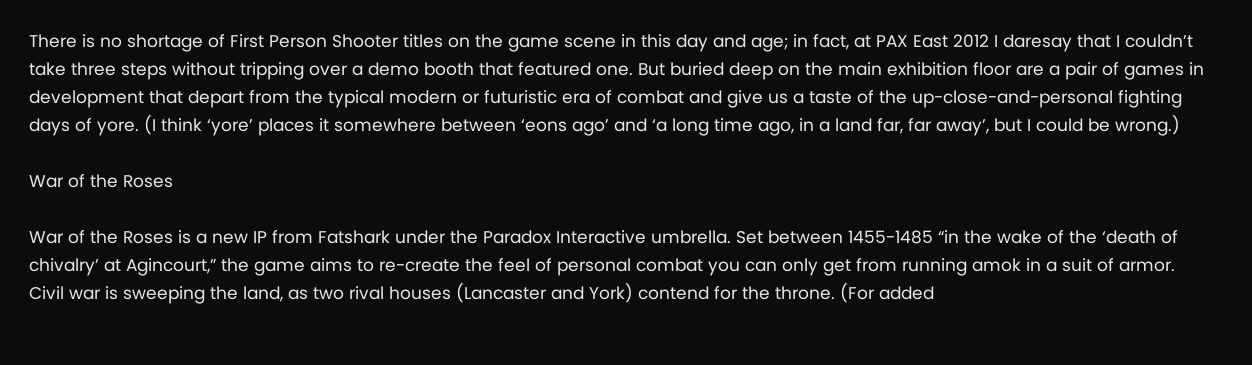There is no shortage of First Person Shooter titles on the game scene in this day and age; in fact, at PAX East 2012 I daresay that I couldn’t take three steps without tripping over a demo booth that featured one. But buried deep on the main exhibition floor are a pair of games in development that depart from the typical modern or futuristic era of combat and give us a taste of the up-close-and-personal fighting days of yore. (I think ‘yore’ places it somewhere between ‘eons ago’ and ‘a long time ago, in a land far, far away’, but I could be wrong.)

War of the Roses

War of the Roses is a new IP from Fatshark under the Paradox Interactive umbrella. Set between 1455-1485 “in the wake of the ‘death of chivalry’ at Agincourt,” the game aims to re-create the feel of personal combat you can only get from running amok in a suit of armor. Civil war is sweeping the land, as two rival houses (Lancaster and York) contend for the throne. (For added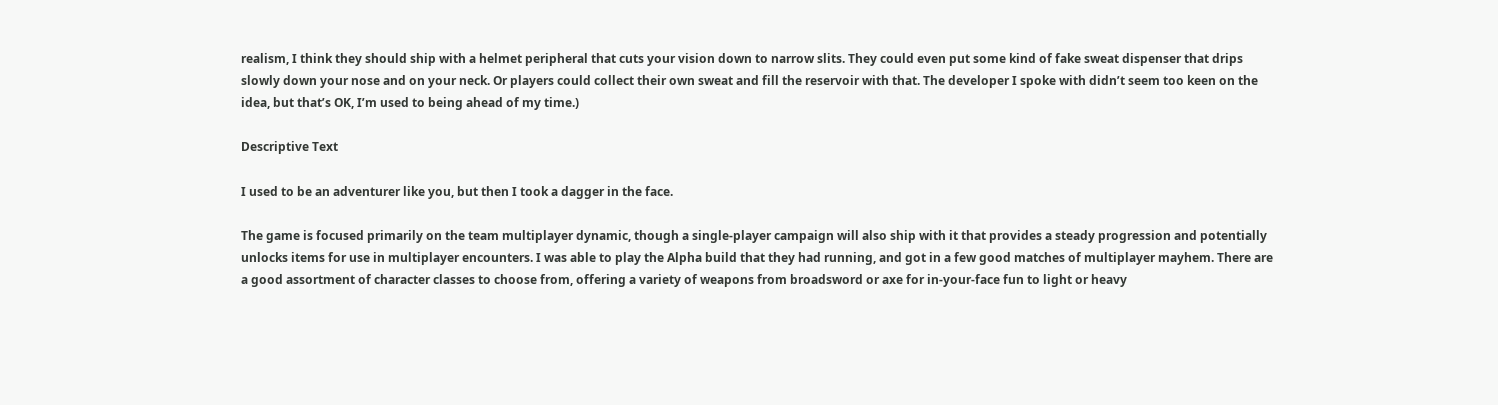realism, I think they should ship with a helmet peripheral that cuts your vision down to narrow slits. They could even put some kind of fake sweat dispenser that drips slowly down your nose and on your neck. Or players could collect their own sweat and fill the reservoir with that. The developer I spoke with didn’t seem too keen on the idea, but that’s OK, I’m used to being ahead of my time.)

Descriptive Text

I used to be an adventurer like you, but then I took a dagger in the face.

The game is focused primarily on the team multiplayer dynamic, though a single-player campaign will also ship with it that provides a steady progression and potentially unlocks items for use in multiplayer encounters. I was able to play the Alpha build that they had running, and got in a few good matches of multiplayer mayhem. There are a good assortment of character classes to choose from, offering a variety of weapons from broadsword or axe for in-your-face fun to light or heavy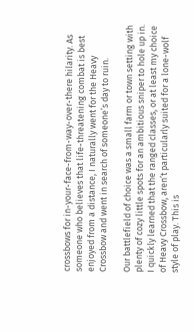crossbows for in-your-face-from-way-over-there hilarity. As someone who believes that life-threatening combat is best enjoyed from a distance, I naturally went for the Heavy Crossbow and went in search of someone’s day to ruin.

Our battlefield of choice was a small farm or town setting with plenty of cozy little spots for an ambitious sniper to hole up in. I quickly learned that the ranged classes, or at least my choice of Heavy Crossbow, aren’t particularly suited for a lone-wolf style of play. This is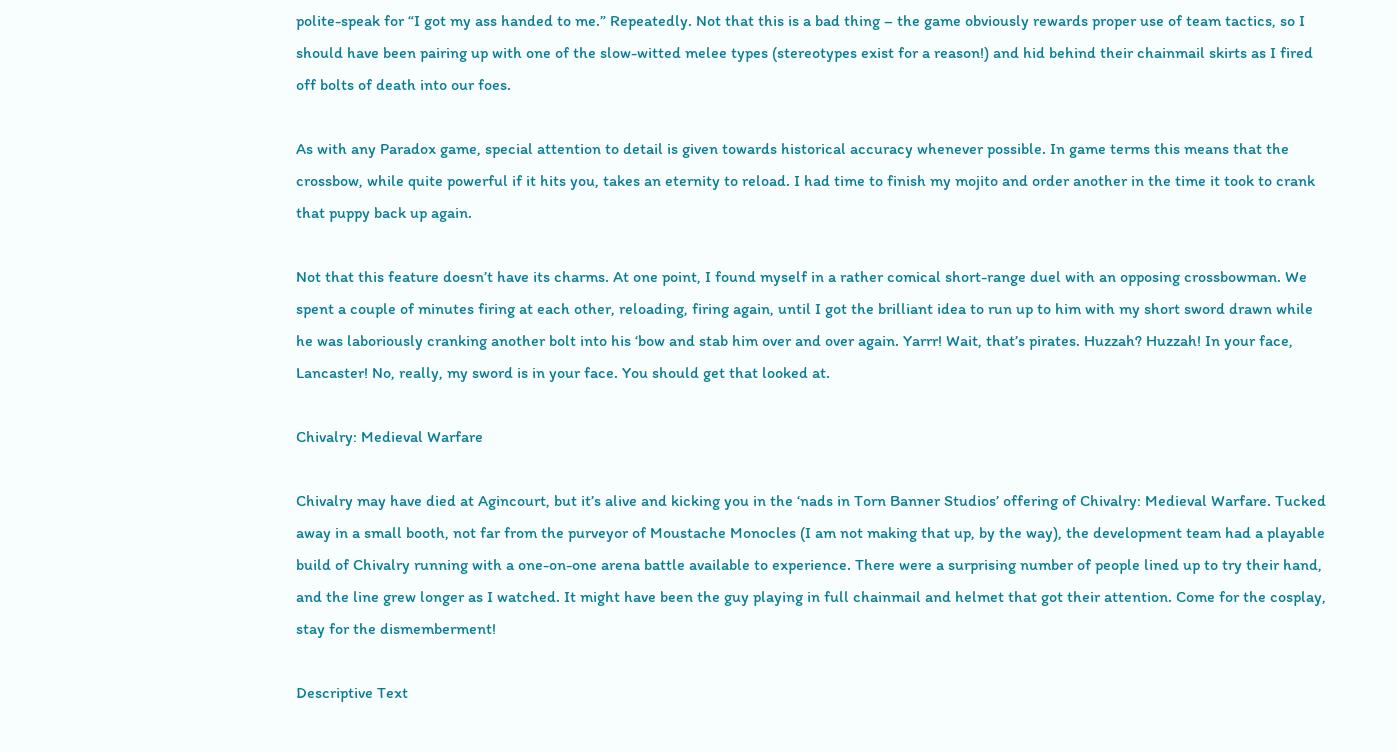polite-speak for “I got my ass handed to me.” Repeatedly. Not that this is a bad thing – the game obviously rewards proper use of team tactics, so I should have been pairing up with one of the slow-witted melee types (stereotypes exist for a reason!) and hid behind their chainmail skirts as I fired off bolts of death into our foes.

As with any Paradox game, special attention to detail is given towards historical accuracy whenever possible. In game terms this means that the crossbow, while quite powerful if it hits you, takes an eternity to reload. I had time to finish my mojito and order another in the time it took to crank that puppy back up again.

Not that this feature doesn’t have its charms. At one point, I found myself in a rather comical short-range duel with an opposing crossbowman. We spent a couple of minutes firing at each other, reloading, firing again, until I got the brilliant idea to run up to him with my short sword drawn while he was laboriously cranking another bolt into his ‘bow and stab him over and over again. Yarrr! Wait, that’s pirates. Huzzah? Huzzah! In your face, Lancaster! No, really, my sword is in your face. You should get that looked at.

Chivalry: Medieval Warfare

Chivalry may have died at Agincourt, but it’s alive and kicking you in the ‘nads in Torn Banner Studios’ offering of Chivalry: Medieval Warfare. Tucked away in a small booth, not far from the purveyor of Moustache Monocles (I am not making that up, by the way), the development team had a playable build of Chivalry running with a one-on-one arena battle available to experience. There were a surprising number of people lined up to try their hand, and the line grew longer as I watched. It might have been the guy playing in full chainmail and helmet that got their attention. Come for the cosplay, stay for the dismemberment!

Descriptive Text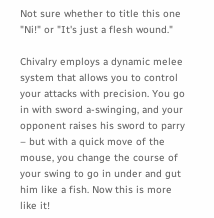Not sure whether to title this one "Ni!" or "It's just a flesh wound."

Chivalry employs a dynamic melee system that allows you to control your attacks with precision. You go in with sword a-swinging, and your opponent raises his sword to parry – but with a quick move of the mouse, you change the course of your swing to go in under and gut him like a fish. Now this is more like it!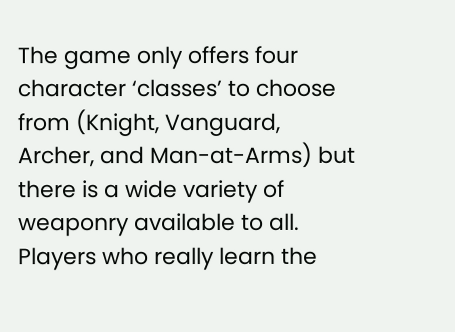The game only offers four character ‘classes’ to choose from (Knight, Vanguard, Archer, and Man-at-Arms) but there is a wide variety of weaponry available to all. Players who really learn the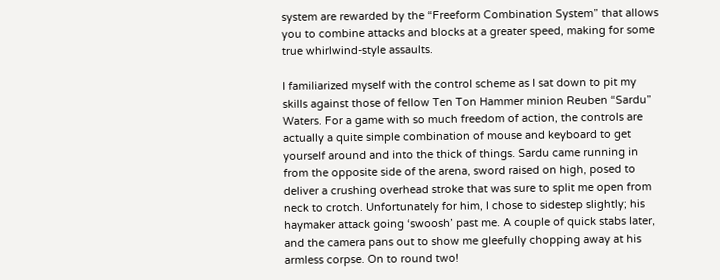system are rewarded by the “Freeform Combination System” that allows you to combine attacks and blocks at a greater speed, making for some true whirlwind-style assaults.

I familiarized myself with the control scheme as I sat down to pit my skills against those of fellow Ten Ton Hammer minion Reuben “Sardu” Waters. For a game with so much freedom of action, the controls are actually a quite simple combination of mouse and keyboard to get yourself around and into the thick of things. Sardu came running in from the opposite side of the arena, sword raised on high, posed to deliver a crushing overhead stroke that was sure to split me open from neck to crotch. Unfortunately for him, I chose to sidestep slightly; his haymaker attack going ‘swoosh’ past me. A couple of quick stabs later, and the camera pans out to show me gleefully chopping away at his armless corpse. On to round two!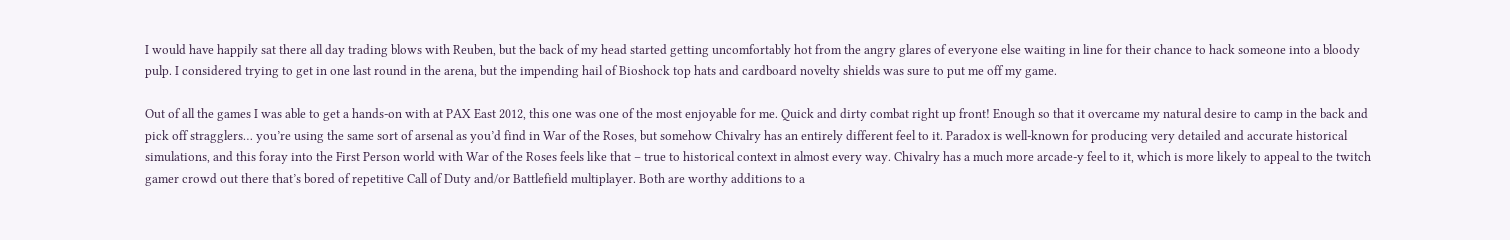I would have happily sat there all day trading blows with Reuben, but the back of my head started getting uncomfortably hot from the angry glares of everyone else waiting in line for their chance to hack someone into a bloody pulp. I considered trying to get in one last round in the arena, but the impending hail of Bioshock top hats and cardboard novelty shields was sure to put me off my game.

Out of all the games I was able to get a hands-on with at PAX East 2012, this one was one of the most enjoyable for me. Quick and dirty combat right up front! Enough so that it overcame my natural desire to camp in the back and pick off stragglers… you’re using the same sort of arsenal as you’d find in War of the Roses, but somehow Chivalry has an entirely different feel to it. Paradox is well-known for producing very detailed and accurate historical simulations, and this foray into the First Person world with War of the Roses feels like that – true to historical context in almost every way. Chivalry has a much more arcade-y feel to it, which is more likely to appeal to the twitch gamer crowd out there that’s bored of repetitive Call of Duty and/or Battlefield multiplayer. Both are worthy additions to a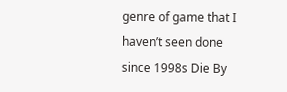genre of game that I haven’t seen done since 1998s Die By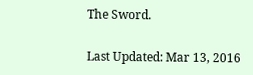The Sword.

Last Updated: Mar 13, 2016